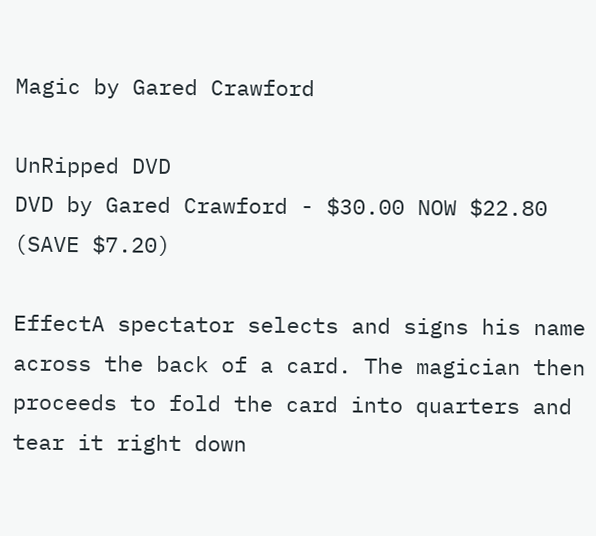Magic by Gared Crawford

UnRipped DVD
DVD by Gared Crawford - $30.00 NOW $22.80 (SAVE $7.20)

EffectA spectator selects and signs his name across the back of a card. The magician then proceeds to fold the card into quarters and tear it right down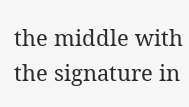the middle with the signature in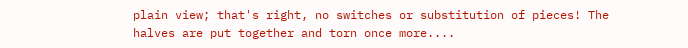plain view; that's right, no switches or substitution of pieces! The halves are put together and torn once more....